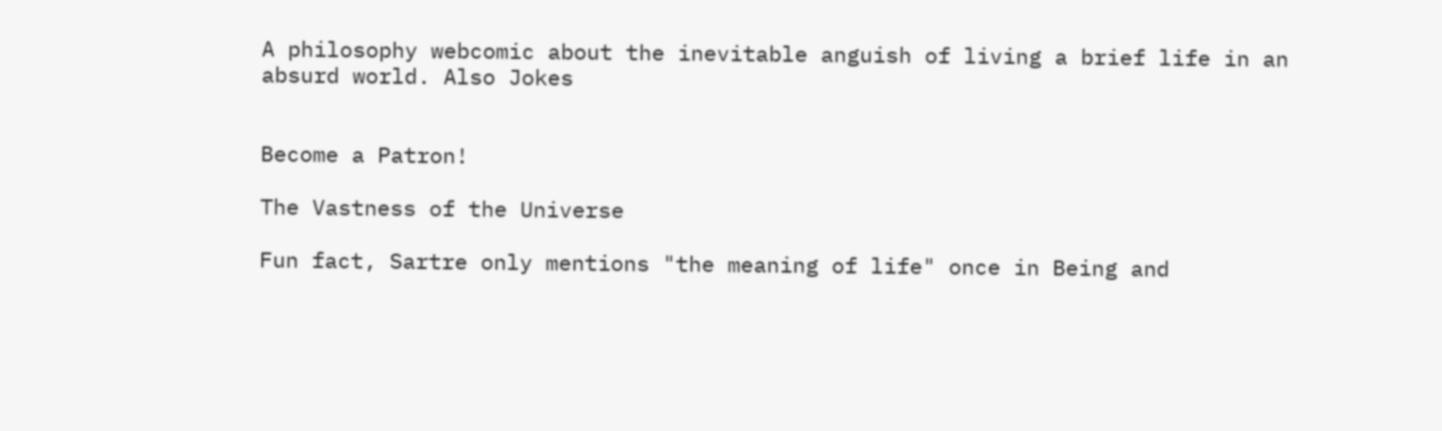A philosophy webcomic about the inevitable anguish of living a brief life in an absurd world. Also Jokes


Become a Patron!

The Vastness of the Universe

Fun fact, Sartre only mentions "the meaning of life" once in Being and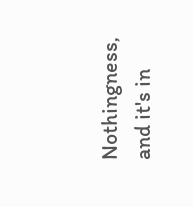Nothingness, and it's in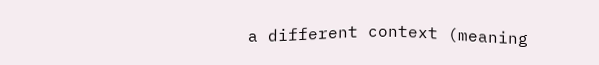a different context (meaning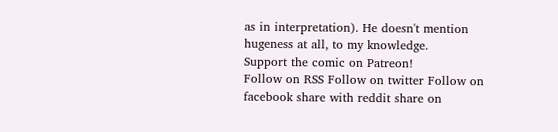as in interpretation). He doesn't mention hugeness at all, to my knowledge.
Support the comic on Patreon!
Follow on RSS Follow on twitter Follow on facebook share with reddit share on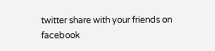twitter share with your friends on facebook